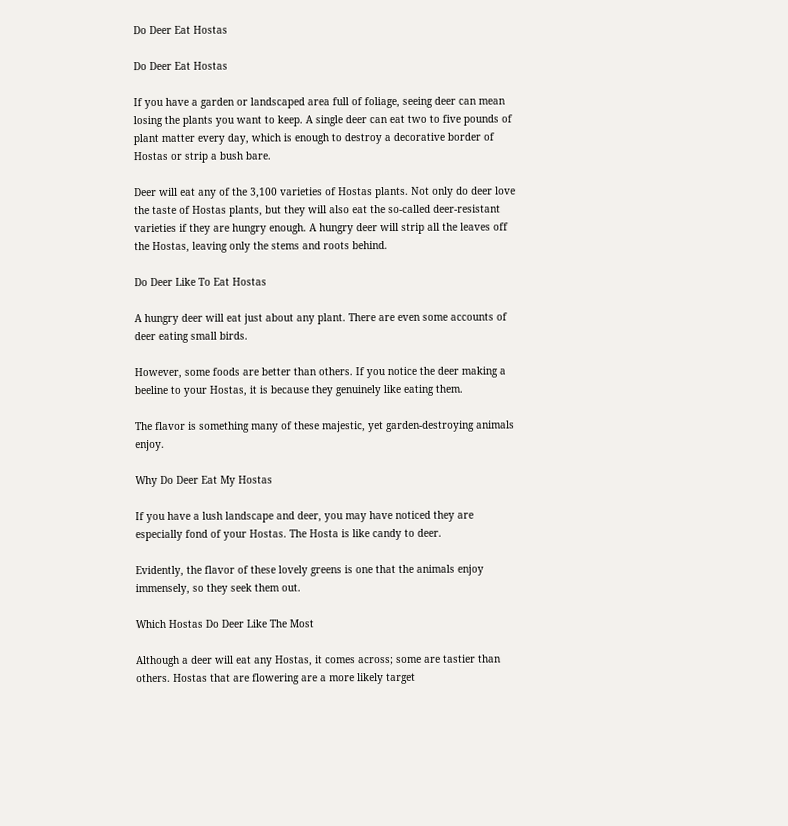Do Deer Eat Hostas

Do Deer Eat Hostas

If you have a garden or landscaped area full of foliage, seeing deer can mean losing the plants you want to keep. A single deer can eat two to five pounds of plant matter every day, which is enough to destroy a decorative border of Hostas or strip a bush bare.

Deer will eat any of the 3,100 varieties of Hostas plants. Not only do deer love the taste of Hostas plants, but they will also eat the so-called deer-resistant varieties if they are hungry enough. A hungry deer will strip all the leaves off the Hostas, leaving only the stems and roots behind.

Do Deer Like To Eat Hostas

A hungry deer will eat just about any plant. There are even some accounts of deer eating small birds.

However, some foods are better than others. If you notice the deer making a beeline to your Hostas, it is because they genuinely like eating them.

The flavor is something many of these majestic, yet garden-destroying animals enjoy.

Why Do Deer Eat My Hostas

If you have a lush landscape and deer, you may have noticed they are especially fond of your Hostas. The Hosta is like candy to deer.

Evidently, the flavor of these lovely greens is one that the animals enjoy immensely, so they seek them out.

Which Hostas Do Deer Like The Most

Although a deer will eat any Hostas, it comes across; some are tastier than others. Hostas that are flowering are a more likely target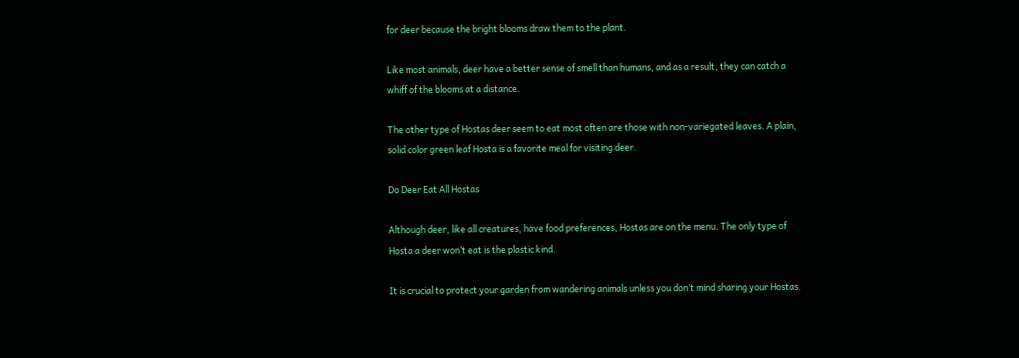for deer because the bright blooms draw them to the plant.

Like most animals, deer have a better sense of smell than humans, and as a result, they can catch a whiff of the blooms at a distance.

The other type of Hostas deer seem to eat most often are those with non-variegated leaves. A plain, solid color green leaf Hosta is a favorite meal for visiting deer.

Do Deer Eat All Hostas

Although deer, like all creatures, have food preferences, Hostas are on the menu. The only type of Hosta a deer won’t eat is the plastic kind.

It is crucial to protect your garden from wandering animals unless you don’t mind sharing your Hostas.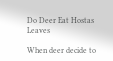Do Deer Eat Hostas Leaves

When deer decide to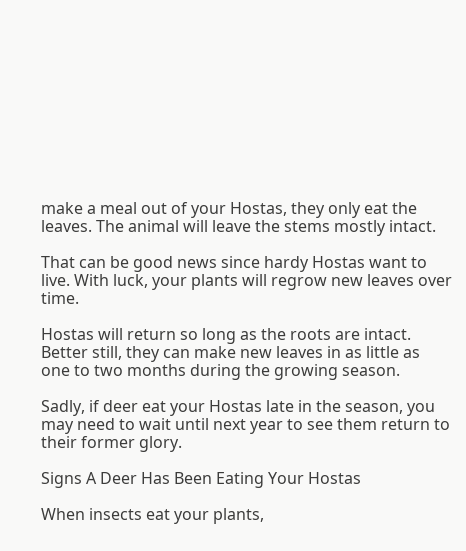make a meal out of your Hostas, they only eat the leaves. The animal will leave the stems mostly intact.

That can be good news since hardy Hostas want to live. With luck, your plants will regrow new leaves over time.

Hostas will return so long as the roots are intact. Better still, they can make new leaves in as little as one to two months during the growing season.

Sadly, if deer eat your Hostas late in the season, you may need to wait until next year to see them return to their former glory.

Signs A Deer Has Been Eating Your Hostas

When insects eat your plants,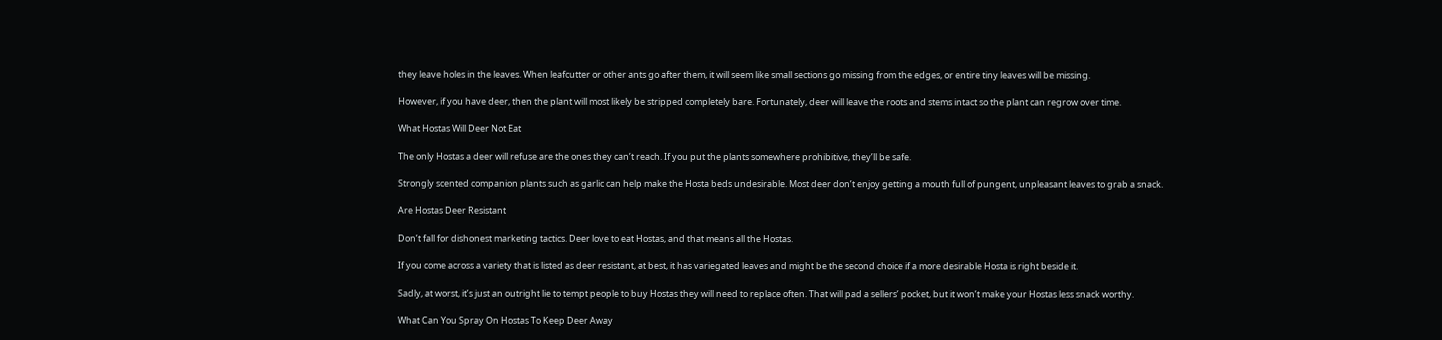they leave holes in the leaves. When leafcutter or other ants go after them, it will seem like small sections go missing from the edges, or entire tiny leaves will be missing.

However, if you have deer, then the plant will most likely be stripped completely bare. Fortunately, deer will leave the roots and stems intact so the plant can regrow over time.

What Hostas Will Deer Not Eat

The only Hostas a deer will refuse are the ones they can’t reach. If you put the plants somewhere prohibitive, they’ll be safe.

Strongly scented companion plants such as garlic can help make the Hosta beds undesirable. Most deer don’t enjoy getting a mouth full of pungent, unpleasant leaves to grab a snack.

Are Hostas Deer Resistant

Don’t fall for dishonest marketing tactics. Deer love to eat Hostas, and that means all the Hostas.

If you come across a variety that is listed as deer resistant, at best, it has variegated leaves and might be the second choice if a more desirable Hosta is right beside it.

Sadly, at worst, it’s just an outright lie to tempt people to buy Hostas they will need to replace often. That will pad a sellers’ pocket, but it won’t make your Hostas less snack worthy.

What Can You Spray On Hostas To Keep Deer Away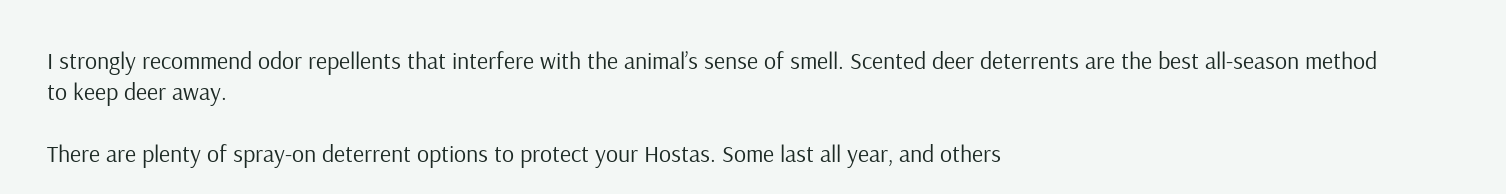I strongly recommend odor repellents that interfere with the animal’s sense of smell. Scented deer deterrents are the best all-season method to keep deer away.

There are plenty of spray-on deterrent options to protect your Hostas. Some last all year, and others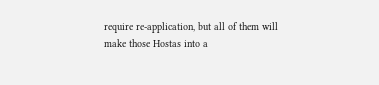require re-application, but all of them will make those Hostas into a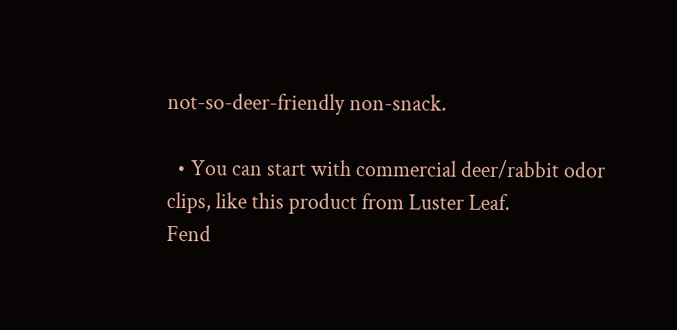not-so-deer-friendly non-snack.

  • You can start with commercial deer/rabbit odor clips, like this product from Luster Leaf.
Fend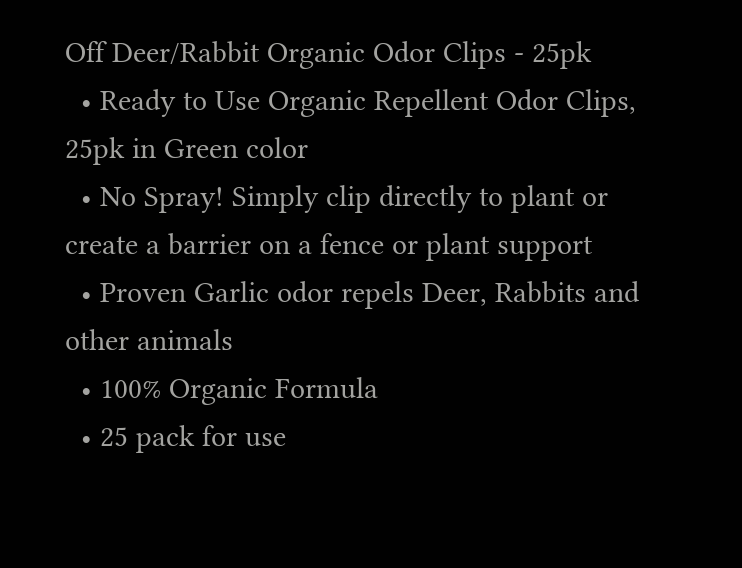Off Deer/Rabbit Organic Odor Clips - 25pk
  • Ready to Use Organic Repellent Odor Clips, 25pk in Green color
  • No Spray! Simply clip directly to plant or create a barrier on a fence or plant support
  • Proven Garlic odor repels Deer, Rabbits and other animals
  • 100% Organic Formula
  • 25 pack for use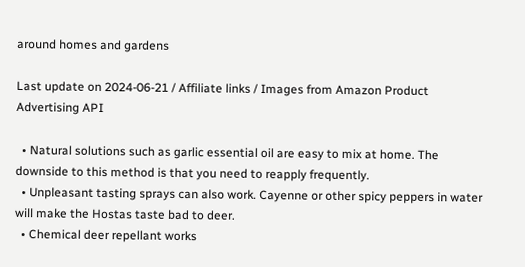around homes and gardens

Last update on 2024-06-21 / Affiliate links / Images from Amazon Product Advertising API

  • Natural solutions such as garlic essential oil are easy to mix at home. The downside to this method is that you need to reapply frequently.
  • Unpleasant tasting sprays can also work. Cayenne or other spicy peppers in water will make the Hostas taste bad to deer.
  • Chemical deer repellant works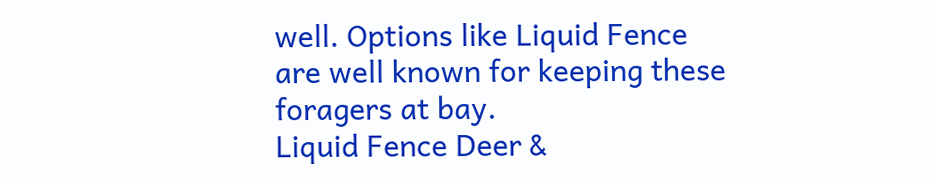well. Options like Liquid Fence are well known for keeping these foragers at bay.
Liquid Fence Deer &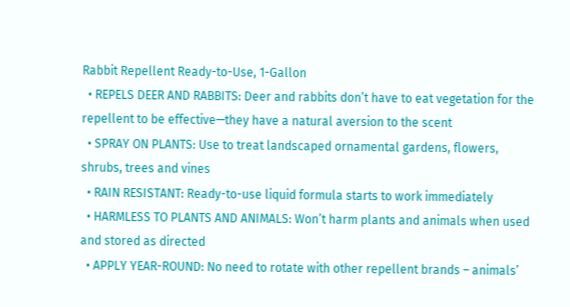Rabbit Repellent Ready-to-Use, 1-Gallon
  • REPELS DEER AND RABBITS: Deer and rabbits don’t have to eat vegetation for the repellent to be effective—they have a natural aversion to the scent
  • SPRAY ON PLANTS: Use to treat landscaped ornamental gardens, flowers, shrubs, trees and vines
  • RAIN RESISTANT: Ready-to-use liquid formula starts to work immediately
  • HARMLESS TO PLANTS AND ANIMALS: Won’t harm plants and animals when used and stored as directed
  • APPLY YEAR-ROUND: No need to rotate with other repellent brands – animals’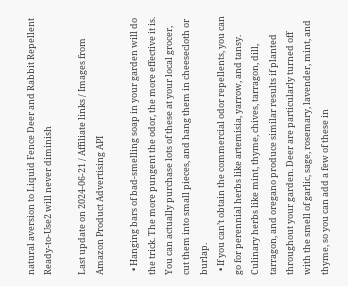natural aversion to Liquid Fence Deer and Rabbit Repellent Ready-to-Use2 will never diminish

Last update on 2024-06-21 / Affiliate links / Images from Amazon Product Advertising API

  • Hanging bars of bad-smelling soap in your garden will do the trick. The more pungent the odor, the more effective it is. You can actually purchase lots of these at your local grocer, cut them into small pieces, and hang them in cheesecloth or burlap.
  • If you can’t obtain the commercial odor repellents, you can go for perennial herbs like artemisia, yarrow, and tansy. Culinary herbs like mint, thyme, chives, tarragon, dill, tarragon, and oregano produce similar results if planted throughout your garden. Deer are particularly turned off with the smell of garlic, sage, rosemary, lavender, mint, and thyme, so you can add a few of these in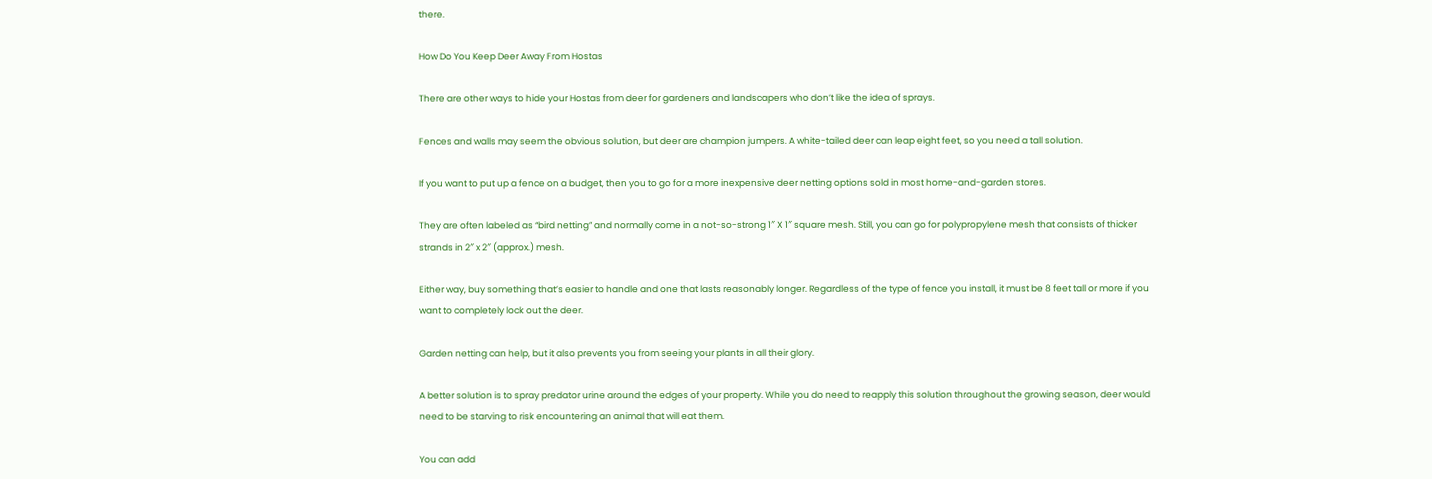there.

How Do You Keep Deer Away From Hostas

There are other ways to hide your Hostas from deer for gardeners and landscapers who don’t like the idea of sprays.

Fences and walls may seem the obvious solution, but deer are champion jumpers. A white-tailed deer can leap eight feet, so you need a tall solution.

If you want to put up a fence on a budget, then you to go for a more inexpensive deer netting options sold in most home-and-garden stores.

They are often labeled as “bird netting” and normally come in a not-so-strong 1″ X 1″ square mesh. Still, you can go for polypropylene mesh that consists of thicker strands in 2″ x 2″ (approx.) mesh.

Either way, buy something that’s easier to handle and one that lasts reasonably longer. Regardless of the type of fence you install, it must be 8 feet tall or more if you want to completely lock out the deer.

Garden netting can help, but it also prevents you from seeing your plants in all their glory.

A better solution is to spray predator urine around the edges of your property. While you do need to reapply this solution throughout the growing season, deer would need to be starving to risk encountering an animal that will eat them.

You can add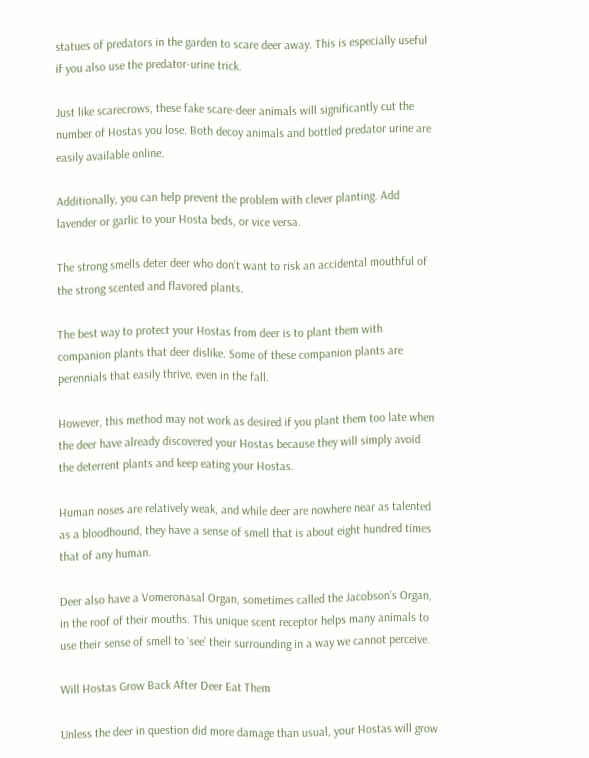statues of predators in the garden to scare deer away. This is especially useful if you also use the predator-urine trick.

Just like scarecrows, these fake scare-deer animals will significantly cut the number of Hostas you lose. Both decoy animals and bottled predator urine are easily available online.

Additionally, you can help prevent the problem with clever planting. Add lavender or garlic to your Hosta beds, or vice versa.

The strong smells deter deer who don’t want to risk an accidental mouthful of the strong scented and flavored plants.

The best way to protect your Hostas from deer is to plant them with companion plants that deer dislike. Some of these companion plants are perennials that easily thrive, even in the fall.

However, this method may not work as desired if you plant them too late when the deer have already discovered your Hostas because they will simply avoid the deterrent plants and keep eating your Hostas.

Human noses are relatively weak, and while deer are nowhere near as talented as a bloodhound, they have a sense of smell that is about eight hundred times that of any human.

Deer also have a Vomeronasal Organ, sometimes called the Jacobson’s Organ, in the roof of their mouths. This unique scent receptor helps many animals to use their sense of smell to ‘see’ their surrounding in a way we cannot perceive.

Will Hostas Grow Back After Deer Eat Them

Unless the deer in question did more damage than usual, your Hostas will grow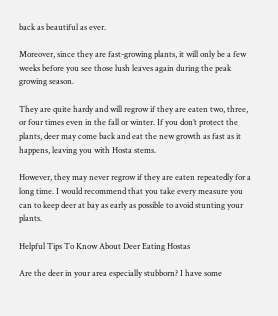back as beautiful as ever.

Moreover, since they are fast-growing plants, it will only be a few weeks before you see those lush leaves again during the peak growing season.

They are quite hardy and will regrow if they are eaten two, three, or four times even in the fall or winter. If you don’t protect the plants, deer may come back and eat the new growth as fast as it happens, leaving you with Hosta stems.

However, they may never regrow if they are eaten repeatedly for a long time. I would recommend that you take every measure you can to keep deer at bay as early as possible to avoid stunting your plants.

Helpful Tips To Know About Deer Eating Hostas

Are the deer in your area especially stubborn? I have some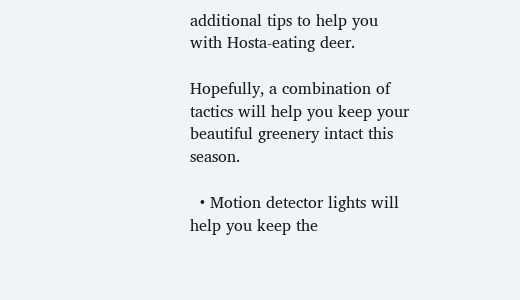additional tips to help you with Hosta-eating deer.

Hopefully, a combination of tactics will help you keep your beautiful greenery intact this season.

  • Motion detector lights will help you keep the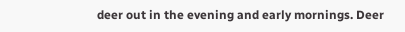deer out in the evening and early mornings. Deer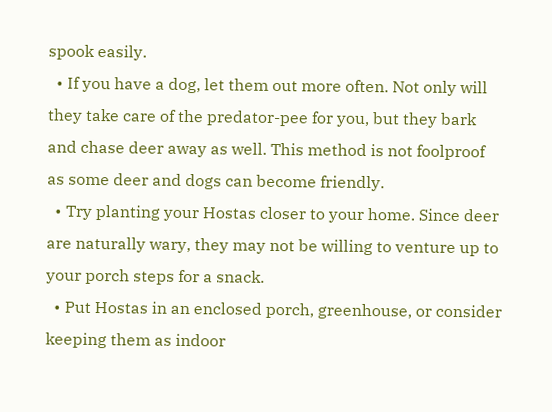spook easily.
  • If you have a dog, let them out more often. Not only will they take care of the predator-pee for you, but they bark and chase deer away as well. This method is not foolproof as some deer and dogs can become friendly.
  • Try planting your Hostas closer to your home. Since deer are naturally wary, they may not be willing to venture up to your porch steps for a snack.
  • Put Hostas in an enclosed porch, greenhouse, or consider keeping them as indoor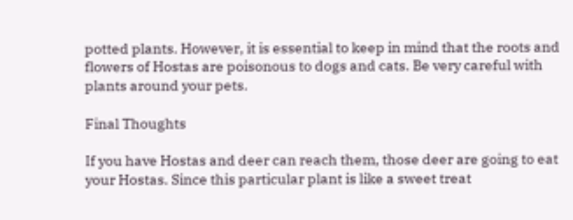potted plants. However, it is essential to keep in mind that the roots and flowers of Hostas are poisonous to dogs and cats. Be very careful with plants around your pets.

Final Thoughts

If you have Hostas and deer can reach them, those deer are going to eat your Hostas. Since this particular plant is like a sweet treat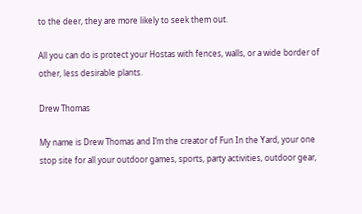to the deer, they are more likely to seek them out.

All you can do is protect your Hostas with fences, walls, or a wide border of other, less desirable plants.

Drew Thomas

My name is Drew Thomas and I’m the creator of Fun In the Yard, your one stop site for all your outdoor games, sports, party activities, outdoor gear,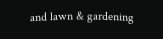and lawn & gardening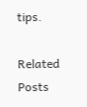tips.

Related Posts